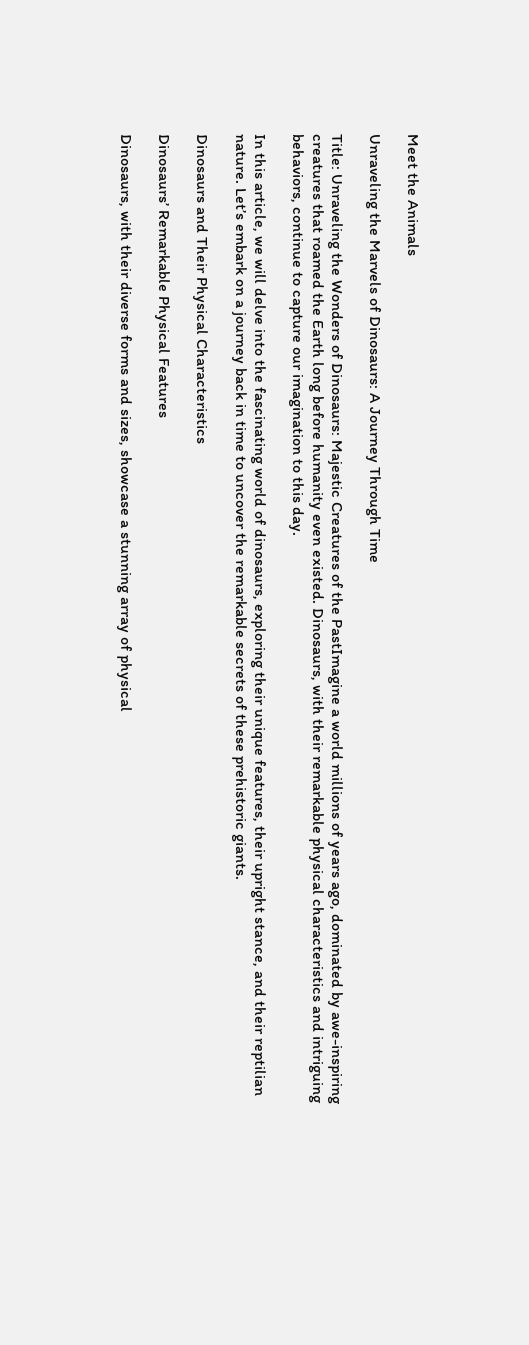Meet the Animals

Unraveling the Marvels of Dinosaurs: A Journey Through Time

Title: Unraveling the Wonders of Dinosaurs: Majestic Creatures of the PastImagine a world millions of years ago, dominated by awe-inspiring creatures that roamed the Earth long before humanity even existed. Dinosaurs, with their remarkable physical characteristics and intriguing behaviors, continue to capture our imagination to this day.

In this article, we will delve into the fascinating world of dinosaurs, exploring their unique features, their upright stance, and their reptilian nature. Let’s embark on a journey back in time to uncover the remarkable secrets of these prehistoric giants.

Dinosaurs and Their Physical Characteristics

Dinosaurs’ Remarkable Physical Features

Dinosaurs, with their diverse forms and sizes, showcase a stunning array of physical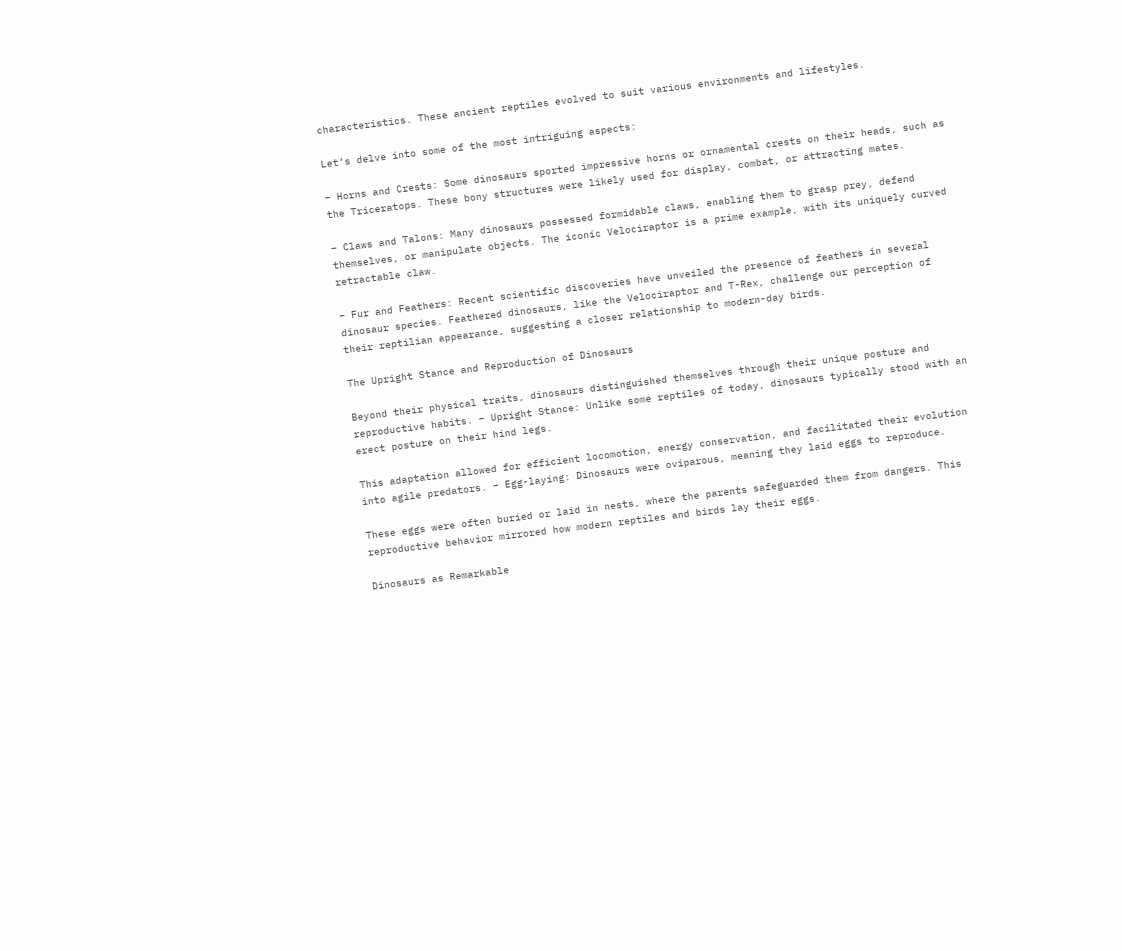characteristics. These ancient reptiles evolved to suit various environments and lifestyles.

Let’s delve into some of the most intriguing aspects:

– Horns and Crests: Some dinosaurs sported impressive horns or ornamental crests on their heads, such as the Triceratops. These bony structures were likely used for display, combat, or attracting mates.

– Claws and Talons: Many dinosaurs possessed formidable claws, enabling them to grasp prey, defend themselves, or manipulate objects. The iconic Velociraptor is a prime example, with its uniquely curved retractable claw.

– Fur and Feathers: Recent scientific discoveries have unveiled the presence of feathers in several dinosaur species. Feathered dinosaurs, like the Velociraptor and T-Rex, challenge our perception of their reptilian appearance, suggesting a closer relationship to modern-day birds.

The Upright Stance and Reproduction of Dinosaurs

Beyond their physical traits, dinosaurs distinguished themselves through their unique posture and reproductive habits. – Upright Stance: Unlike some reptiles of today, dinosaurs typically stood with an erect posture on their hind legs.

This adaptation allowed for efficient locomotion, energy conservation, and facilitated their evolution into agile predators. – Egg-laying: Dinosaurs were oviparous, meaning they laid eggs to reproduce.

These eggs were often buried or laid in nests, where the parents safeguarded them from dangers. This reproductive behavior mirrored how modern reptiles and birds lay their eggs.

Dinosaurs as Remarkable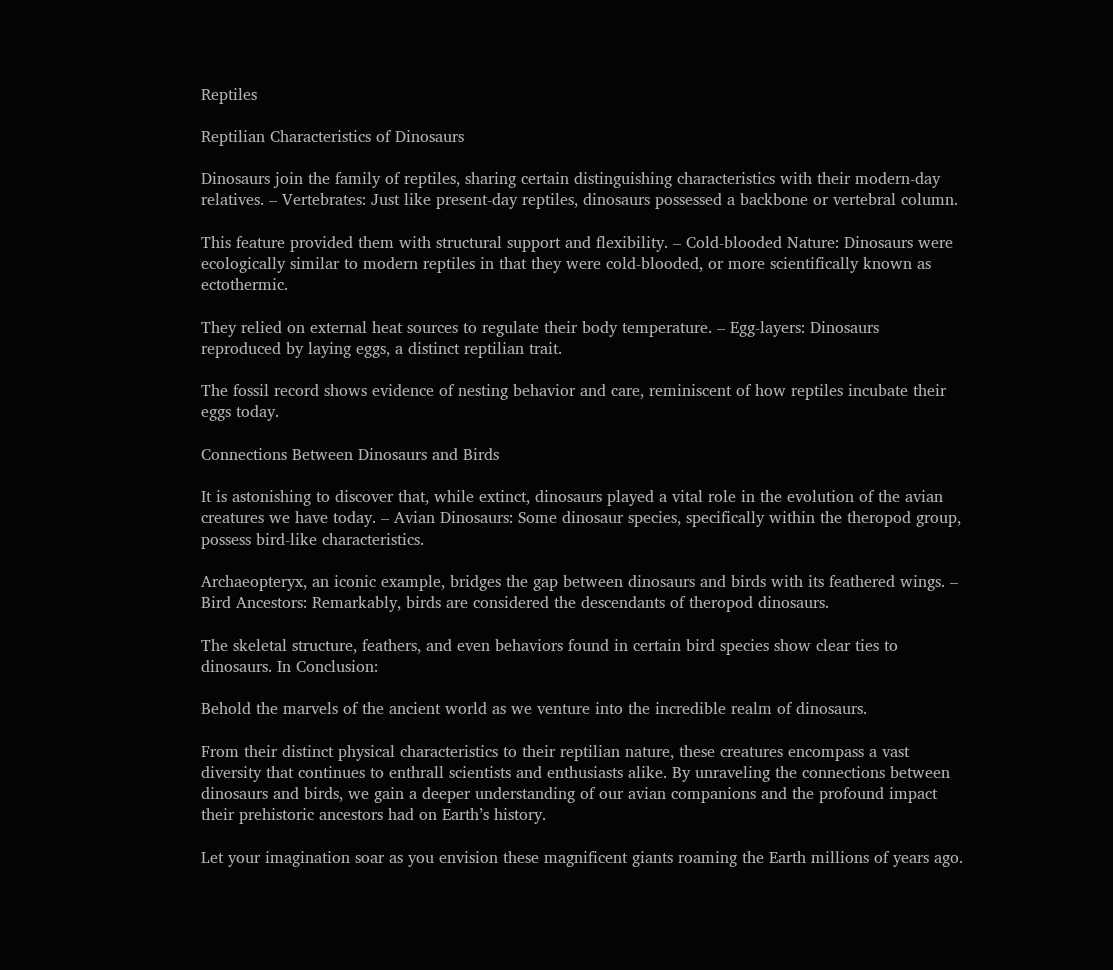Reptiles

Reptilian Characteristics of Dinosaurs

Dinosaurs join the family of reptiles, sharing certain distinguishing characteristics with their modern-day relatives. – Vertebrates: Just like present-day reptiles, dinosaurs possessed a backbone or vertebral column.

This feature provided them with structural support and flexibility. – Cold-blooded Nature: Dinosaurs were ecologically similar to modern reptiles in that they were cold-blooded, or more scientifically known as ectothermic.

They relied on external heat sources to regulate their body temperature. – Egg-layers: Dinosaurs reproduced by laying eggs, a distinct reptilian trait.

The fossil record shows evidence of nesting behavior and care, reminiscent of how reptiles incubate their eggs today.

Connections Between Dinosaurs and Birds

It is astonishing to discover that, while extinct, dinosaurs played a vital role in the evolution of the avian creatures we have today. – Avian Dinosaurs: Some dinosaur species, specifically within the theropod group, possess bird-like characteristics.

Archaeopteryx, an iconic example, bridges the gap between dinosaurs and birds with its feathered wings. – Bird Ancestors: Remarkably, birds are considered the descendants of theropod dinosaurs.

The skeletal structure, feathers, and even behaviors found in certain bird species show clear ties to dinosaurs. In Conclusion:

Behold the marvels of the ancient world as we venture into the incredible realm of dinosaurs.

From their distinct physical characteristics to their reptilian nature, these creatures encompass a vast diversity that continues to enthrall scientists and enthusiasts alike. By unraveling the connections between dinosaurs and birds, we gain a deeper understanding of our avian companions and the profound impact their prehistoric ancestors had on Earth’s history.

Let your imagination soar as you envision these magnificent giants roaming the Earth millions of years ago.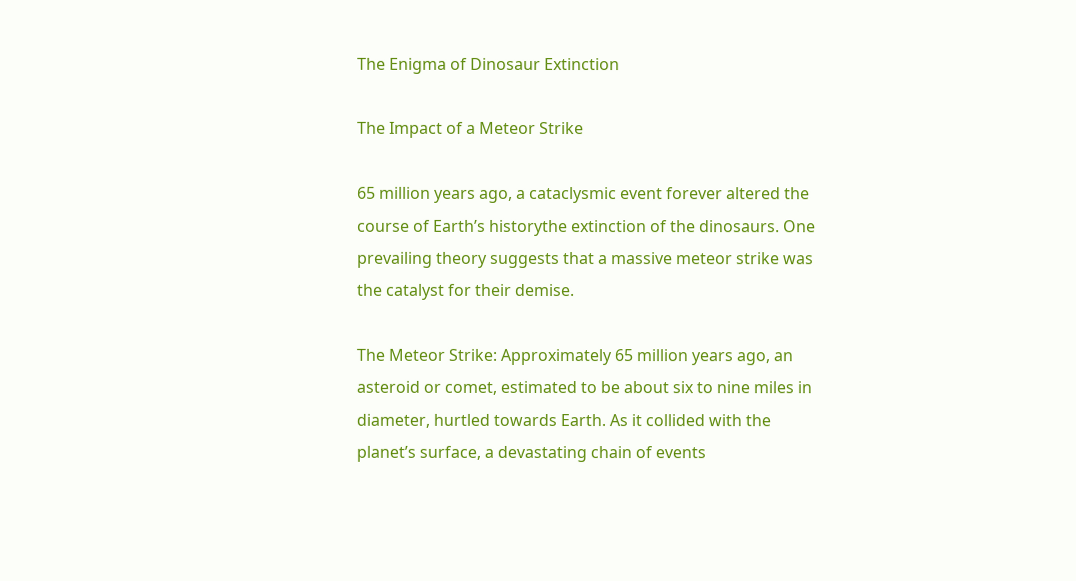The Enigma of Dinosaur Extinction

The Impact of a Meteor Strike

65 million years ago, a cataclysmic event forever altered the course of Earth’s historythe extinction of the dinosaurs. One prevailing theory suggests that a massive meteor strike was the catalyst for their demise.

The Meteor Strike: Approximately 65 million years ago, an asteroid or comet, estimated to be about six to nine miles in diameter, hurtled towards Earth. As it collided with the planet’s surface, a devastating chain of events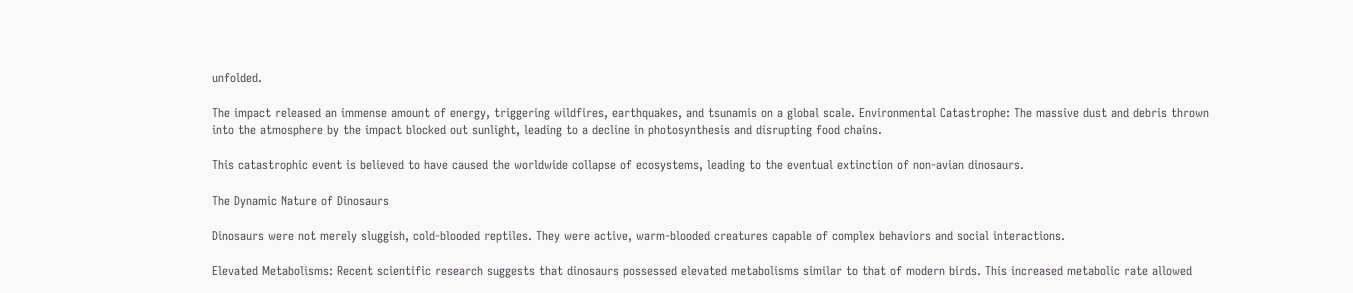unfolded.

The impact released an immense amount of energy, triggering wildfires, earthquakes, and tsunamis on a global scale. Environmental Catastrophe: The massive dust and debris thrown into the atmosphere by the impact blocked out sunlight, leading to a decline in photosynthesis and disrupting food chains.

This catastrophic event is believed to have caused the worldwide collapse of ecosystems, leading to the eventual extinction of non-avian dinosaurs.

The Dynamic Nature of Dinosaurs

Dinosaurs were not merely sluggish, cold-blooded reptiles. They were active, warm-blooded creatures capable of complex behaviors and social interactions.

Elevated Metabolisms: Recent scientific research suggests that dinosaurs possessed elevated metabolisms similar to that of modern birds. This increased metabolic rate allowed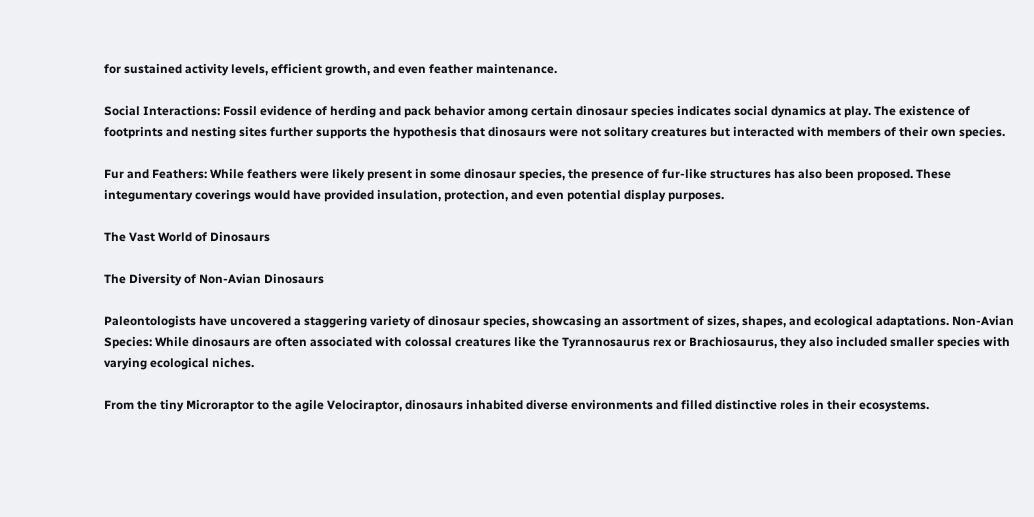for sustained activity levels, efficient growth, and even feather maintenance.

Social Interactions: Fossil evidence of herding and pack behavior among certain dinosaur species indicates social dynamics at play. The existence of footprints and nesting sites further supports the hypothesis that dinosaurs were not solitary creatures but interacted with members of their own species.

Fur and Feathers: While feathers were likely present in some dinosaur species, the presence of fur-like structures has also been proposed. These integumentary coverings would have provided insulation, protection, and even potential display purposes.

The Vast World of Dinosaurs

The Diversity of Non-Avian Dinosaurs

Paleontologists have uncovered a staggering variety of dinosaur species, showcasing an assortment of sizes, shapes, and ecological adaptations. Non-Avian Species: While dinosaurs are often associated with colossal creatures like the Tyrannosaurus rex or Brachiosaurus, they also included smaller species with varying ecological niches.

From the tiny Microraptor to the agile Velociraptor, dinosaurs inhabited diverse environments and filled distinctive roles in their ecosystems.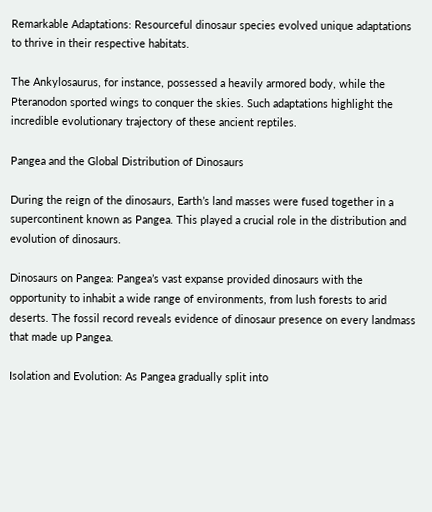Remarkable Adaptations: Resourceful dinosaur species evolved unique adaptations to thrive in their respective habitats.

The Ankylosaurus, for instance, possessed a heavily armored body, while the Pteranodon sported wings to conquer the skies. Such adaptations highlight the incredible evolutionary trajectory of these ancient reptiles.

Pangea and the Global Distribution of Dinosaurs

During the reign of the dinosaurs, Earth’s land masses were fused together in a supercontinent known as Pangea. This played a crucial role in the distribution and evolution of dinosaurs.

Dinosaurs on Pangea: Pangea’s vast expanse provided dinosaurs with the opportunity to inhabit a wide range of environments, from lush forests to arid deserts. The fossil record reveals evidence of dinosaur presence on every landmass that made up Pangea.

Isolation and Evolution: As Pangea gradually split into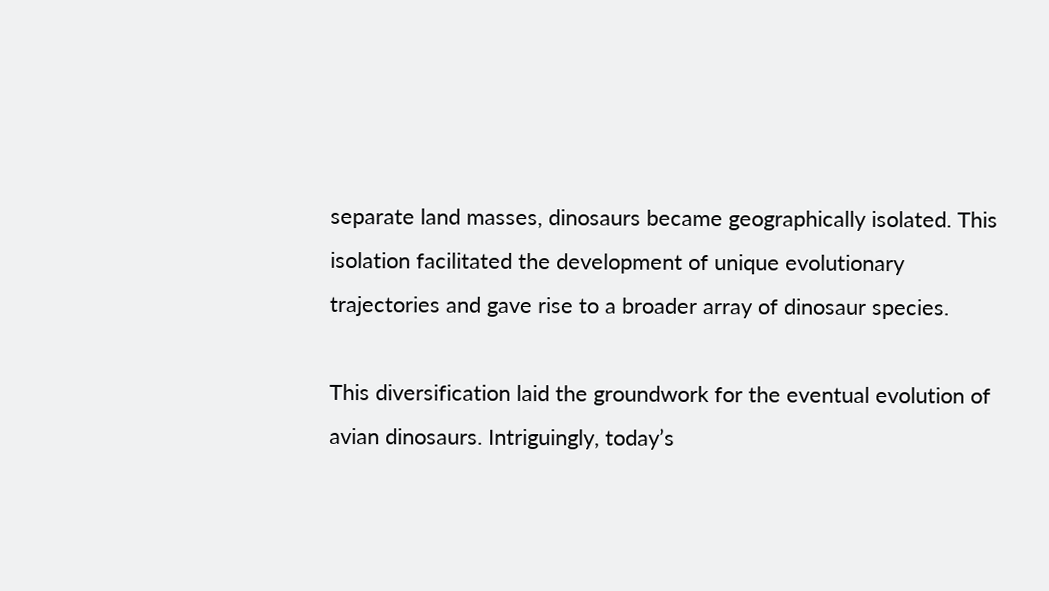separate land masses, dinosaurs became geographically isolated. This isolation facilitated the development of unique evolutionary trajectories and gave rise to a broader array of dinosaur species.

This diversification laid the groundwork for the eventual evolution of avian dinosaurs. Intriguingly, today’s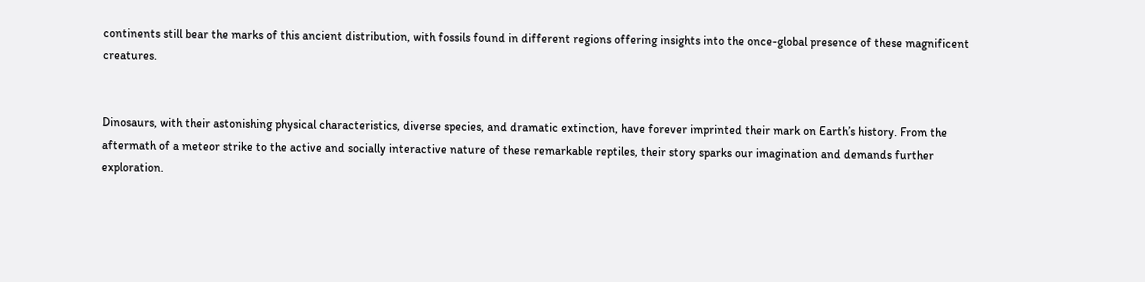continents still bear the marks of this ancient distribution, with fossils found in different regions offering insights into the once-global presence of these magnificent creatures.


Dinosaurs, with their astonishing physical characteristics, diverse species, and dramatic extinction, have forever imprinted their mark on Earth’s history. From the aftermath of a meteor strike to the active and socially interactive nature of these remarkable reptiles, their story sparks our imagination and demands further exploration.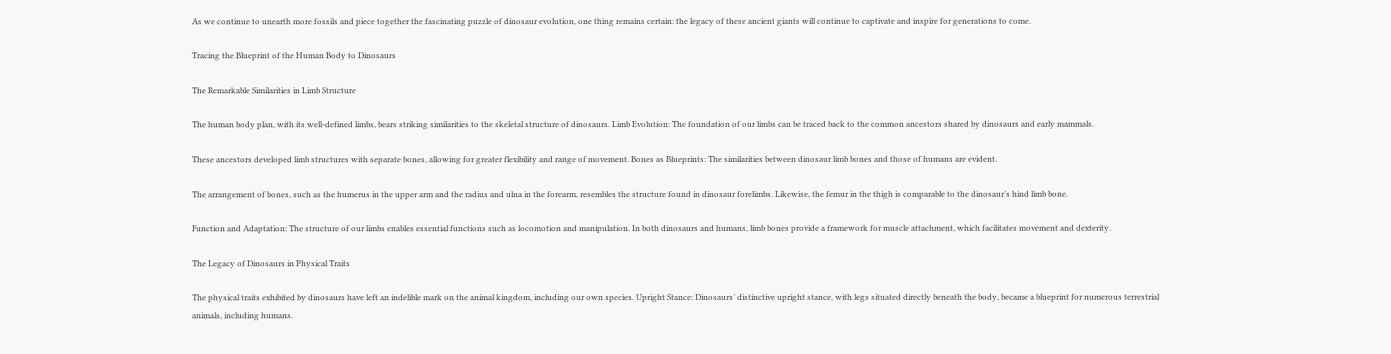As we continue to unearth more fossils and piece together the fascinating puzzle of dinosaur evolution, one thing remains certain: the legacy of these ancient giants will continue to captivate and inspire for generations to come.

Tracing the Blueprint of the Human Body to Dinosaurs

The Remarkable Similarities in Limb Structure

The human body plan, with its well-defined limbs, bears striking similarities to the skeletal structure of dinosaurs. Limb Evolution: The foundation of our limbs can be traced back to the common ancestors shared by dinosaurs and early mammals.

These ancestors developed limb structures with separate bones, allowing for greater flexibility and range of movement. Bones as Blueprints: The similarities between dinosaur limb bones and those of humans are evident.

The arrangement of bones, such as the humerus in the upper arm and the radius and ulna in the forearm, resembles the structure found in dinosaur forelimbs. Likewise, the femur in the thigh is comparable to the dinosaur’s hind limb bone.

Function and Adaptation: The structure of our limbs enables essential functions such as locomotion and manipulation. In both dinosaurs and humans, limb bones provide a framework for muscle attachment, which facilitates movement and dexterity.

The Legacy of Dinosaurs in Physical Traits

The physical traits exhibited by dinosaurs have left an indelible mark on the animal kingdom, including our own species. Upright Stance: Dinosaurs’ distinctive upright stance, with legs situated directly beneath the body, became a blueprint for numerous terrestrial animals, including humans.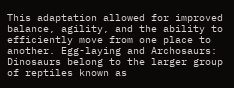This adaptation allowed for improved balance, agility, and the ability to efficiently move from one place to another. Egg-laying and Archosaurs: Dinosaurs belong to the larger group of reptiles known as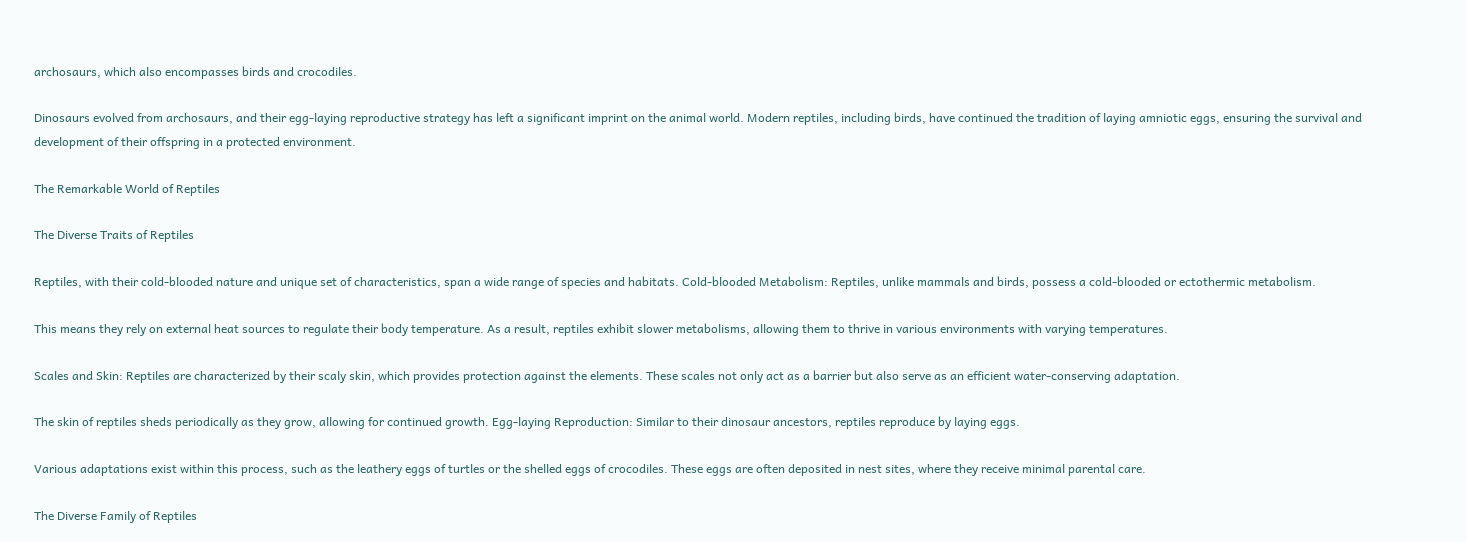archosaurs, which also encompasses birds and crocodiles.

Dinosaurs evolved from archosaurs, and their egg-laying reproductive strategy has left a significant imprint on the animal world. Modern reptiles, including birds, have continued the tradition of laying amniotic eggs, ensuring the survival and development of their offspring in a protected environment.

The Remarkable World of Reptiles

The Diverse Traits of Reptiles

Reptiles, with their cold-blooded nature and unique set of characteristics, span a wide range of species and habitats. Cold-blooded Metabolism: Reptiles, unlike mammals and birds, possess a cold-blooded or ectothermic metabolism.

This means they rely on external heat sources to regulate their body temperature. As a result, reptiles exhibit slower metabolisms, allowing them to thrive in various environments with varying temperatures.

Scales and Skin: Reptiles are characterized by their scaly skin, which provides protection against the elements. These scales not only act as a barrier but also serve as an efficient water-conserving adaptation.

The skin of reptiles sheds periodically as they grow, allowing for continued growth. Egg-laying Reproduction: Similar to their dinosaur ancestors, reptiles reproduce by laying eggs.

Various adaptations exist within this process, such as the leathery eggs of turtles or the shelled eggs of crocodiles. These eggs are often deposited in nest sites, where they receive minimal parental care.

The Diverse Family of Reptiles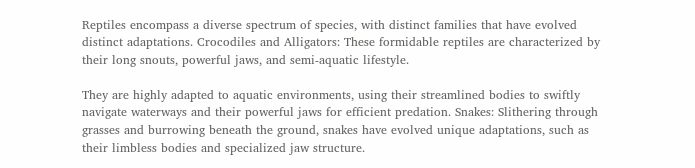Reptiles encompass a diverse spectrum of species, with distinct families that have evolved distinct adaptations. Crocodiles and Alligators: These formidable reptiles are characterized by their long snouts, powerful jaws, and semi-aquatic lifestyle.

They are highly adapted to aquatic environments, using their streamlined bodies to swiftly navigate waterways and their powerful jaws for efficient predation. Snakes: Slithering through grasses and burrowing beneath the ground, snakes have evolved unique adaptations, such as their limbless bodies and specialized jaw structure.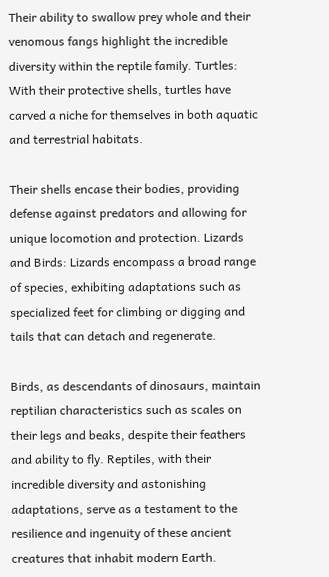Their ability to swallow prey whole and their venomous fangs highlight the incredible diversity within the reptile family. Turtles: With their protective shells, turtles have carved a niche for themselves in both aquatic and terrestrial habitats.

Their shells encase their bodies, providing defense against predators and allowing for unique locomotion and protection. Lizards and Birds: Lizards encompass a broad range of species, exhibiting adaptations such as specialized feet for climbing or digging and tails that can detach and regenerate.

Birds, as descendants of dinosaurs, maintain reptilian characteristics such as scales on their legs and beaks, despite their feathers and ability to fly. Reptiles, with their incredible diversity and astonishing adaptations, serve as a testament to the resilience and ingenuity of these ancient creatures that inhabit modern Earth.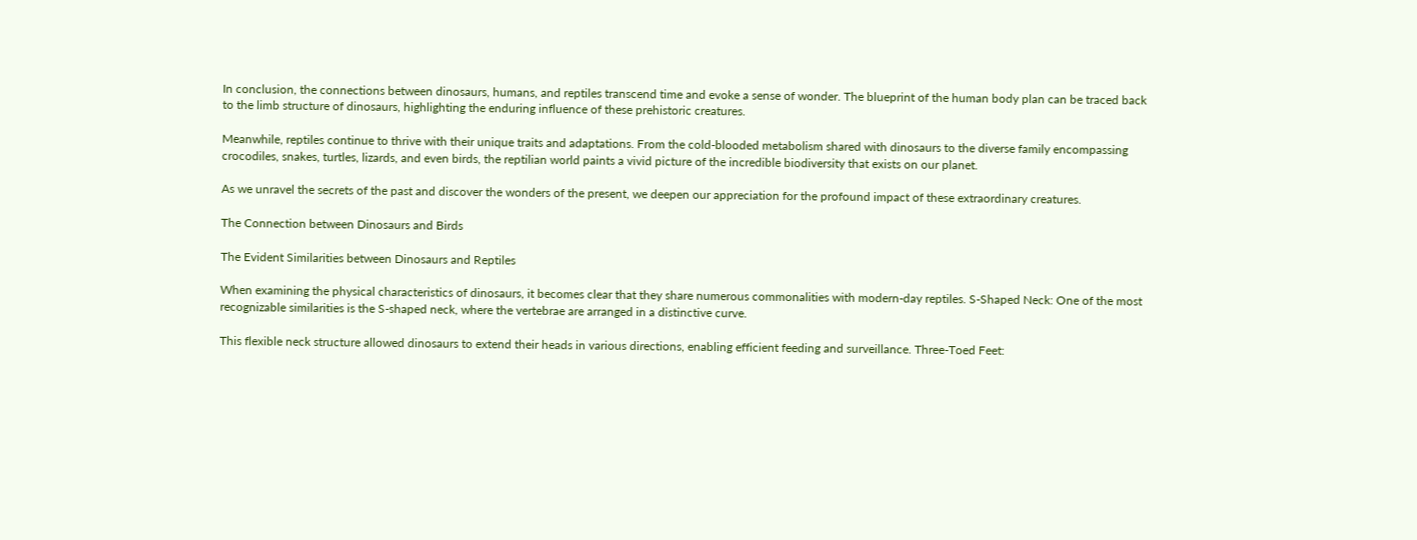In conclusion, the connections between dinosaurs, humans, and reptiles transcend time and evoke a sense of wonder. The blueprint of the human body plan can be traced back to the limb structure of dinosaurs, highlighting the enduring influence of these prehistoric creatures.

Meanwhile, reptiles continue to thrive with their unique traits and adaptations. From the cold-blooded metabolism shared with dinosaurs to the diverse family encompassing crocodiles, snakes, turtles, lizards, and even birds, the reptilian world paints a vivid picture of the incredible biodiversity that exists on our planet.

As we unravel the secrets of the past and discover the wonders of the present, we deepen our appreciation for the profound impact of these extraordinary creatures.

The Connection between Dinosaurs and Birds

The Evident Similarities between Dinosaurs and Reptiles

When examining the physical characteristics of dinosaurs, it becomes clear that they share numerous commonalities with modern-day reptiles. S-Shaped Neck: One of the most recognizable similarities is the S-shaped neck, where the vertebrae are arranged in a distinctive curve.

This flexible neck structure allowed dinosaurs to extend their heads in various directions, enabling efficient feeding and surveillance. Three-Toed Feet: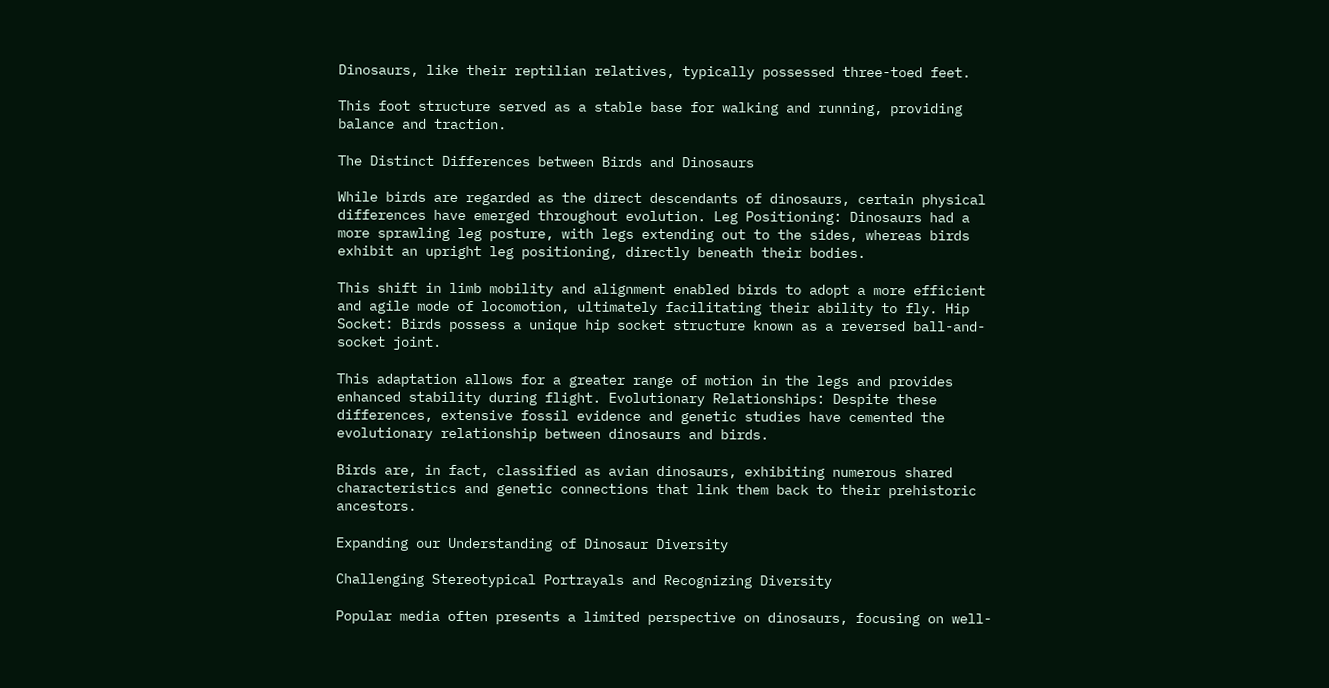Dinosaurs, like their reptilian relatives, typically possessed three-toed feet.

This foot structure served as a stable base for walking and running, providing balance and traction.

The Distinct Differences between Birds and Dinosaurs

While birds are regarded as the direct descendants of dinosaurs, certain physical differences have emerged throughout evolution. Leg Positioning: Dinosaurs had a more sprawling leg posture, with legs extending out to the sides, whereas birds exhibit an upright leg positioning, directly beneath their bodies.

This shift in limb mobility and alignment enabled birds to adopt a more efficient and agile mode of locomotion, ultimately facilitating their ability to fly. Hip Socket: Birds possess a unique hip socket structure known as a reversed ball-and-socket joint.

This adaptation allows for a greater range of motion in the legs and provides enhanced stability during flight. Evolutionary Relationships: Despite these differences, extensive fossil evidence and genetic studies have cemented the evolutionary relationship between dinosaurs and birds.

Birds are, in fact, classified as avian dinosaurs, exhibiting numerous shared characteristics and genetic connections that link them back to their prehistoric ancestors.

Expanding our Understanding of Dinosaur Diversity

Challenging Stereotypical Portrayals and Recognizing Diversity

Popular media often presents a limited perspective on dinosaurs, focusing on well-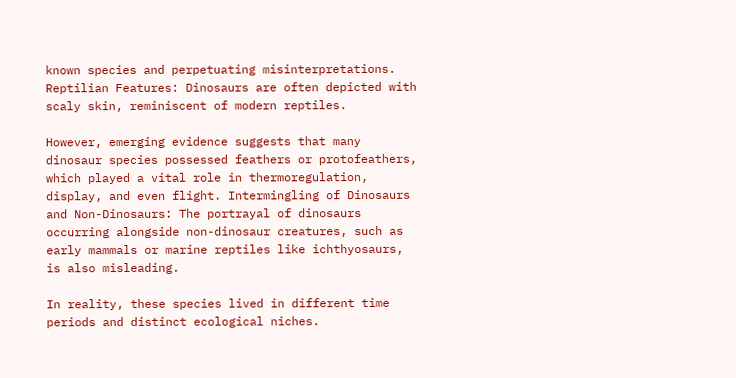known species and perpetuating misinterpretations. Reptilian Features: Dinosaurs are often depicted with scaly skin, reminiscent of modern reptiles.

However, emerging evidence suggests that many dinosaur species possessed feathers or protofeathers, which played a vital role in thermoregulation, display, and even flight. Intermingling of Dinosaurs and Non-Dinosaurs: The portrayal of dinosaurs occurring alongside non-dinosaur creatures, such as early mammals or marine reptiles like ichthyosaurs, is also misleading.

In reality, these species lived in different time periods and distinct ecological niches.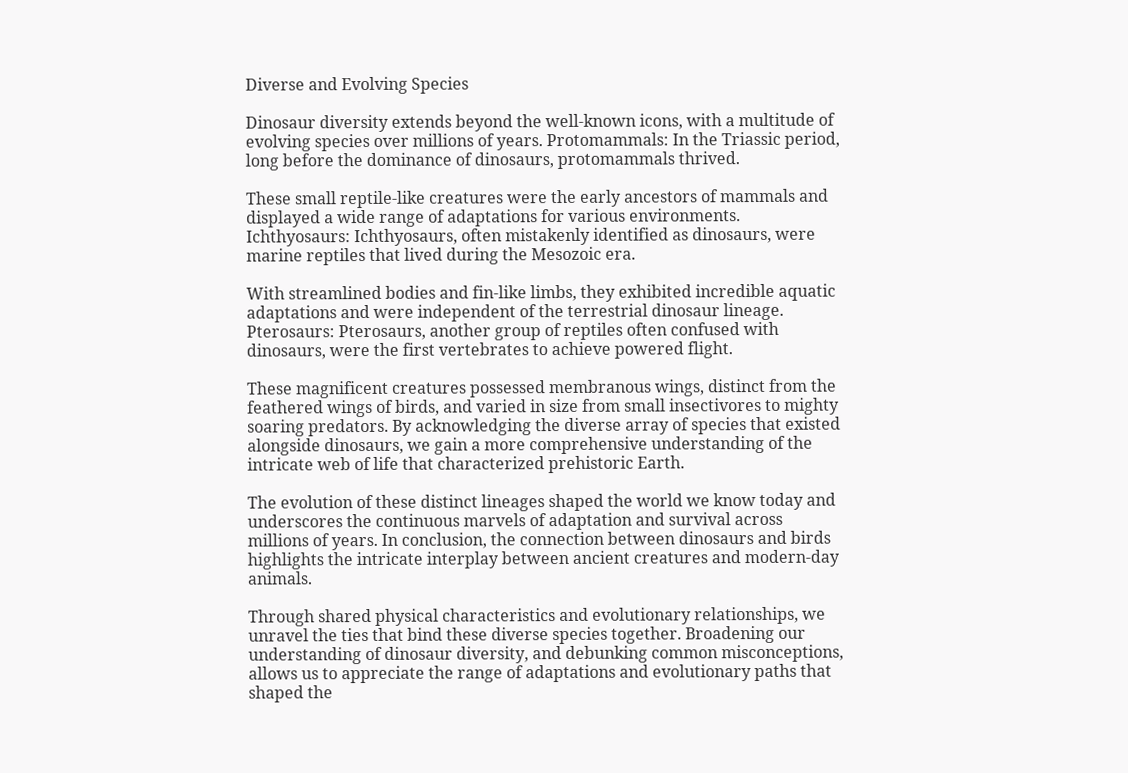Diverse and Evolving Species

Dinosaur diversity extends beyond the well-known icons, with a multitude of evolving species over millions of years. Protomammals: In the Triassic period, long before the dominance of dinosaurs, protomammals thrived.

These small reptile-like creatures were the early ancestors of mammals and displayed a wide range of adaptations for various environments. Ichthyosaurs: Ichthyosaurs, often mistakenly identified as dinosaurs, were marine reptiles that lived during the Mesozoic era.

With streamlined bodies and fin-like limbs, they exhibited incredible aquatic adaptations and were independent of the terrestrial dinosaur lineage. Pterosaurs: Pterosaurs, another group of reptiles often confused with dinosaurs, were the first vertebrates to achieve powered flight.

These magnificent creatures possessed membranous wings, distinct from the feathered wings of birds, and varied in size from small insectivores to mighty soaring predators. By acknowledging the diverse array of species that existed alongside dinosaurs, we gain a more comprehensive understanding of the intricate web of life that characterized prehistoric Earth.

The evolution of these distinct lineages shaped the world we know today and underscores the continuous marvels of adaptation and survival across millions of years. In conclusion, the connection between dinosaurs and birds highlights the intricate interplay between ancient creatures and modern-day animals.

Through shared physical characteristics and evolutionary relationships, we unravel the ties that bind these diverse species together. Broadening our understanding of dinosaur diversity, and debunking common misconceptions, allows us to appreciate the range of adaptations and evolutionary paths that shaped the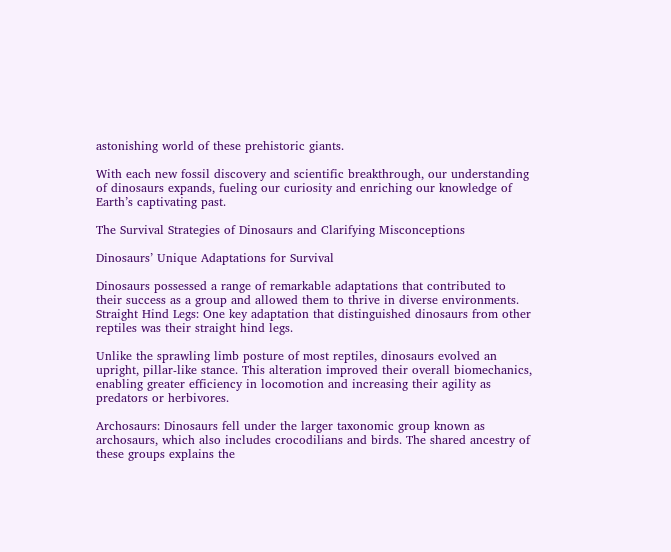astonishing world of these prehistoric giants.

With each new fossil discovery and scientific breakthrough, our understanding of dinosaurs expands, fueling our curiosity and enriching our knowledge of Earth’s captivating past.

The Survival Strategies of Dinosaurs and Clarifying Misconceptions

Dinosaurs’ Unique Adaptations for Survival

Dinosaurs possessed a range of remarkable adaptations that contributed to their success as a group and allowed them to thrive in diverse environments. Straight Hind Legs: One key adaptation that distinguished dinosaurs from other reptiles was their straight hind legs.

Unlike the sprawling limb posture of most reptiles, dinosaurs evolved an upright, pillar-like stance. This alteration improved their overall biomechanics, enabling greater efficiency in locomotion and increasing their agility as predators or herbivores.

Archosaurs: Dinosaurs fell under the larger taxonomic group known as archosaurs, which also includes crocodilians and birds. The shared ancestry of these groups explains the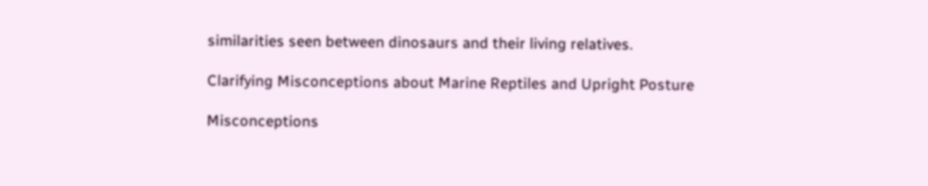similarities seen between dinosaurs and their living relatives.

Clarifying Misconceptions about Marine Reptiles and Upright Posture

Misconceptions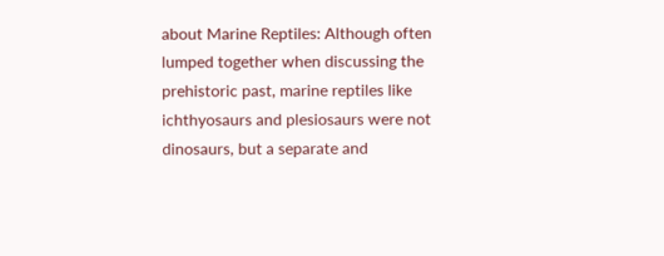about Marine Reptiles: Although often lumped together when discussing the prehistoric past, marine reptiles like ichthyosaurs and plesiosaurs were not dinosaurs, but a separate and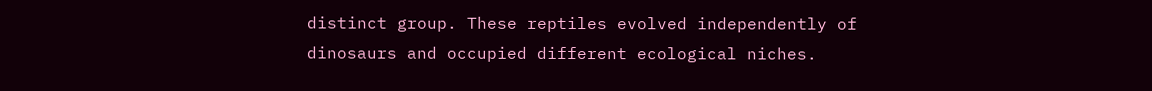distinct group. These reptiles evolved independently of dinosaurs and occupied different ecological niches.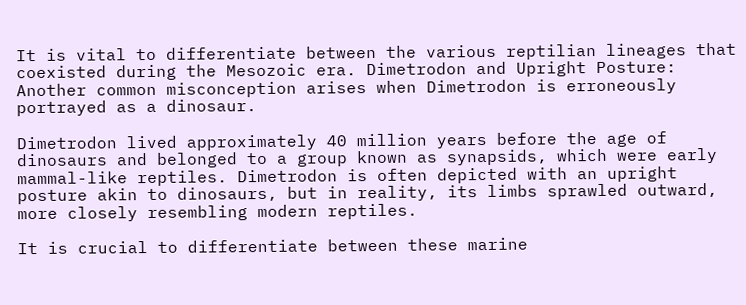It is vital to differentiate between the various reptilian lineages that coexisted during the Mesozoic era. Dimetrodon and Upright Posture: Another common misconception arises when Dimetrodon is erroneously portrayed as a dinosaur.

Dimetrodon lived approximately 40 million years before the age of dinosaurs and belonged to a group known as synapsids, which were early mammal-like reptiles. Dimetrodon is often depicted with an upright posture akin to dinosaurs, but in reality, its limbs sprawled outward, more closely resembling modern reptiles.

It is crucial to differentiate between these marine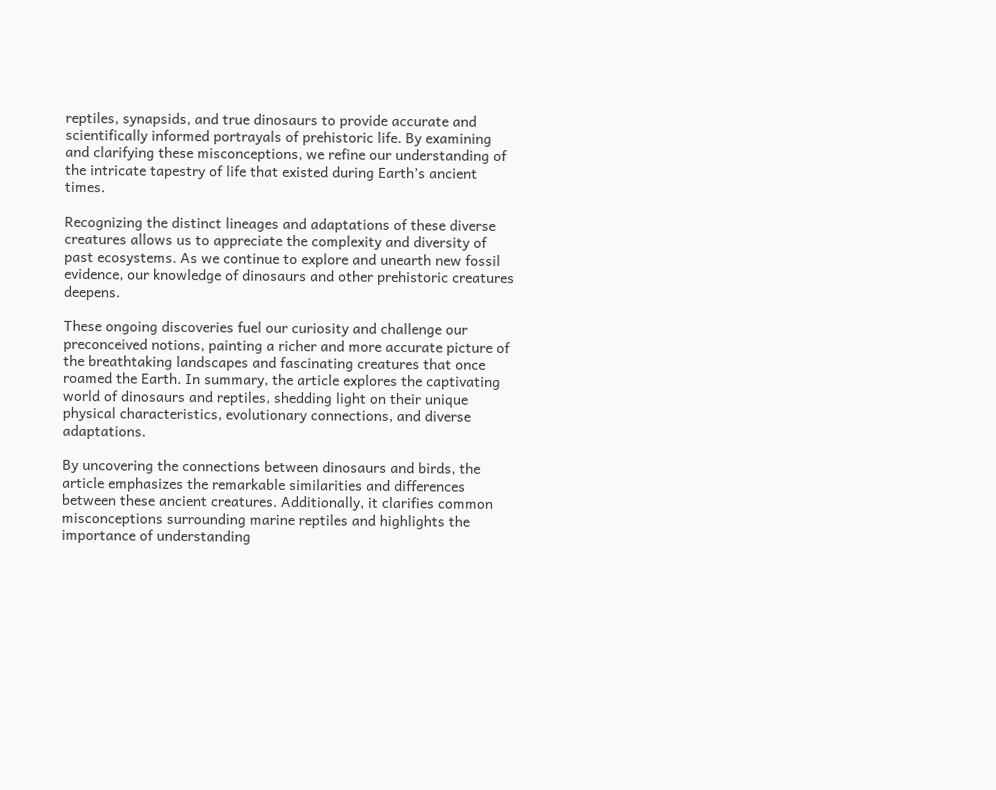reptiles, synapsids, and true dinosaurs to provide accurate and scientifically informed portrayals of prehistoric life. By examining and clarifying these misconceptions, we refine our understanding of the intricate tapestry of life that existed during Earth’s ancient times.

Recognizing the distinct lineages and adaptations of these diverse creatures allows us to appreciate the complexity and diversity of past ecosystems. As we continue to explore and unearth new fossil evidence, our knowledge of dinosaurs and other prehistoric creatures deepens.

These ongoing discoveries fuel our curiosity and challenge our preconceived notions, painting a richer and more accurate picture of the breathtaking landscapes and fascinating creatures that once roamed the Earth. In summary, the article explores the captivating world of dinosaurs and reptiles, shedding light on their unique physical characteristics, evolutionary connections, and diverse adaptations.

By uncovering the connections between dinosaurs and birds, the article emphasizes the remarkable similarities and differences between these ancient creatures. Additionally, it clarifies common misconceptions surrounding marine reptiles and highlights the importance of understanding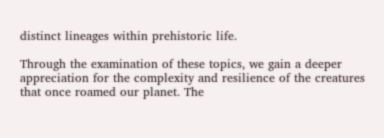distinct lineages within prehistoric life.

Through the examination of these topics, we gain a deeper appreciation for the complexity and resilience of the creatures that once roamed our planet. The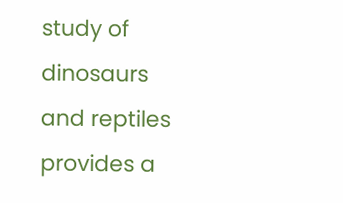study of dinosaurs and reptiles provides a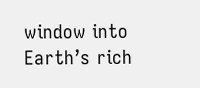window into Earth’s rich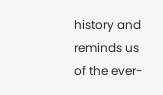history and reminds us of the ever-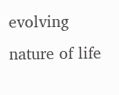evolving nature of life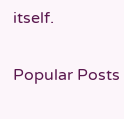itself.

Popular Posts